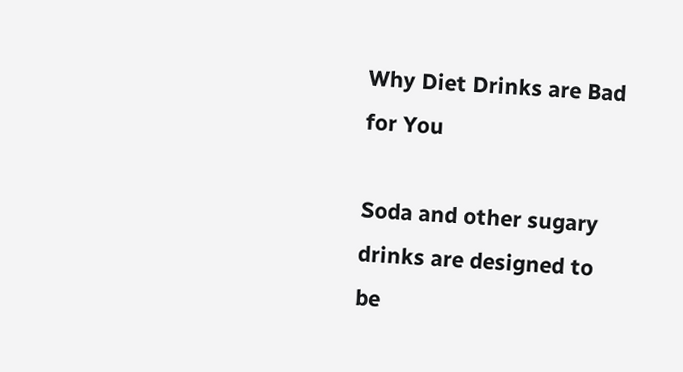Why Diet Drinks are Bad for You

Soda and other sugary drinks are designed to be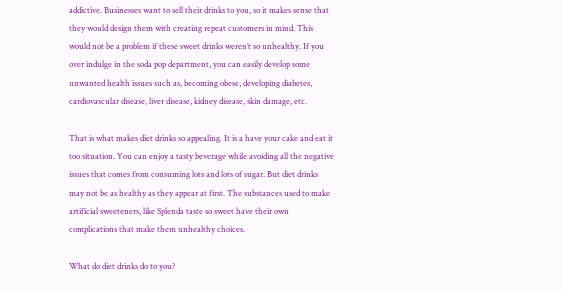addictive. Businesses want to sell their drinks to you, so it makes sense that they would design them with creating repeat customers in mind. This would not be a problem if these sweet drinks weren’t so unhealthy. If you over indulge in the soda pop department, you can easily develop some unwanted health issues such as, becoming obese, developing diabetes, cardiovascular disease, liver disease, kidney disease, skin damage, etc.

That is what makes diet drinks so appealing. It is a have your cake and eat it too situation. You can enjoy a tasty beverage while avoiding all the negative issues that comes from consuming lots and lots of sugar. But diet drinks may not be as healthy as they appear at first. The substances used to make artificial sweeteners, like Splenda taste so sweet have their own complications that make them unhealthy choices.

What do diet drinks do to you?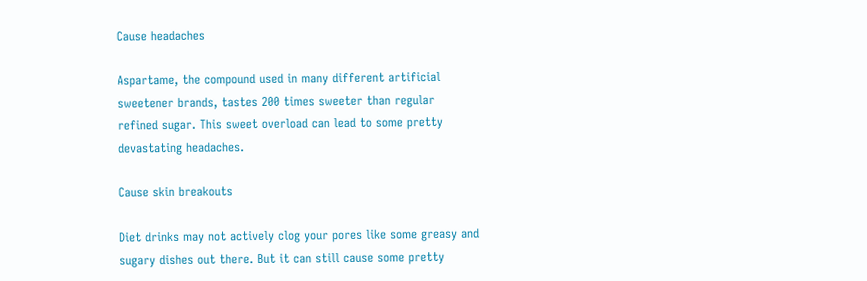Cause headaches

Aspartame, the compound used in many different artificial sweetener brands, tastes 200 times sweeter than regular refined sugar. This sweet overload can lead to some pretty devastating headaches.

Cause skin breakouts

Diet drinks may not actively clog your pores like some greasy and sugary dishes out there. But it can still cause some pretty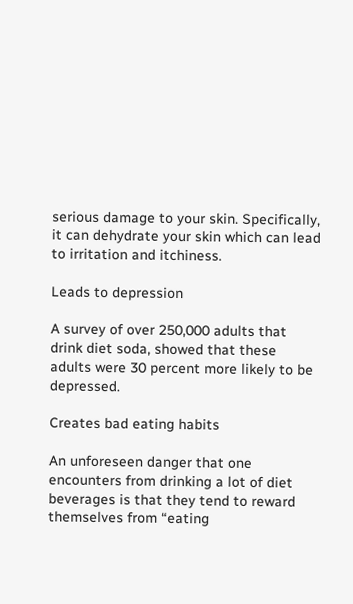serious damage to your skin. Specifically, it can dehydrate your skin which can lead to irritation and itchiness.

Leads to depression

A survey of over 250,000 adults that drink diet soda, showed that these adults were 30 percent more likely to be depressed.

Creates bad eating habits

An unforeseen danger that one encounters from drinking a lot of diet beverages is that they tend to reward themselves from “eating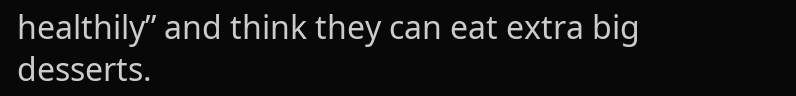healthily” and think they can eat extra big desserts.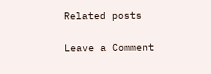Related posts

Leave a Comment